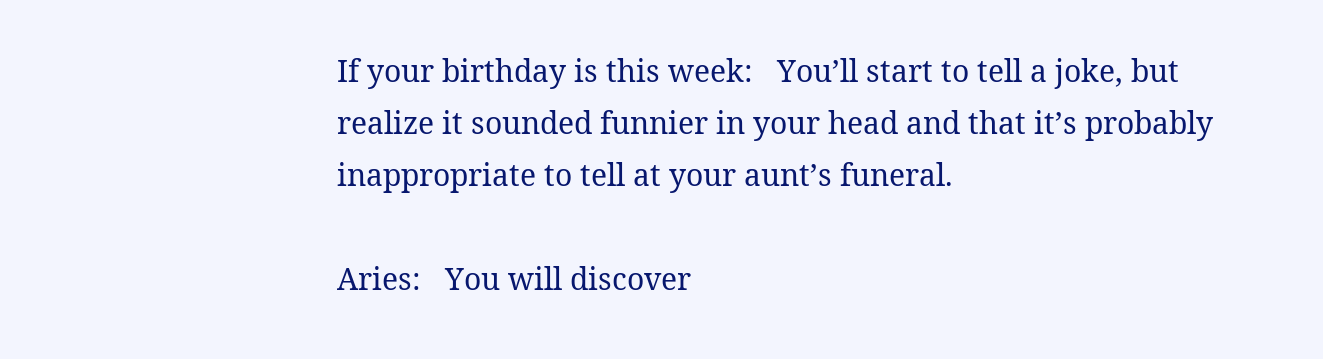If your birthday is this week:   You’ll start to tell a joke, but realize it sounded funnier in your head and that it’s probably inappropriate to tell at your aunt’s funeral.

Aries:   You will discover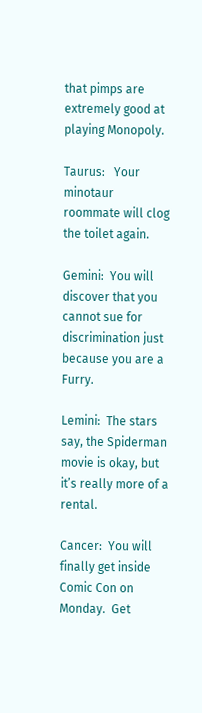that pimps are extremely good at playing Monopoly.

Taurus:   Your minotaur roommate will clog the toilet again.

Gemini:  You will discover that you cannot sue for discrimination just because you are a Furry.

Lemini:  The stars say, the Spiderman movie is okay, but it’s really more of a rental.

Cancer:  You will finally get inside Comic Con on Monday.  Get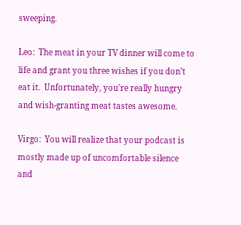sweeping.

Leo:  The meat in your TV dinner will come to life and grant you three wishes if you don’t eat it.  Unfortunately, you’re really hungry and wish-granting meat tastes awesome.

Virgo:  You will realize that your podcast is mostly made up of uncomfortable silence and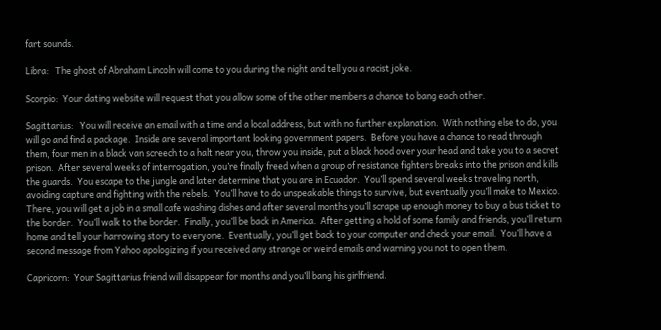fart sounds.

Libra:   The ghost of Abraham Lincoln will come to you during the night and tell you a racist joke.

Scorpio:  Your dating website will request that you allow some of the other members a chance to bang each other.

Sagittarius:   You will receive an email with a time and a local address, but with no further explanation.  With nothing else to do, you will go and find a package.  Inside are several important looking government papers.  Before you have a chance to read through them, four men in a black van screech to a halt near you, throw you inside, put a black hood over your head and take you to a secret prison.  After several weeks of interrogation, you’re finally freed when a group of resistance fighters breaks into the prison and kills the guards.  You escape to the jungle and later determine that you are in Ecuador.  You’ll spend several weeks traveling north, avoiding capture and fighting with the rebels.  You’ll have to do unspeakable things to survive, but eventually you’ll make to Mexico.  There, you will get a job in a small cafe washing dishes and after several months you’ll scrape up enough money to buy a bus ticket to the border.  You’ll walk to the border.  Finally, you’ll be back in America.  After getting a hold of some family and friends, you’ll return home and tell your harrowing story to everyone.  Eventually, you’ll get back to your computer and check your email.  You’ll have a second message from Yahoo apologizing if you received any strange or weird emails and warning you not to open them.

Capricorn:  Your Sagittarius friend will disappear for months and you’ll bang his girlfriend.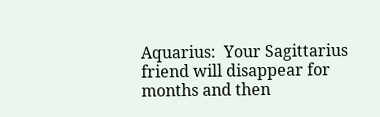Aquarius:  Your Sagittarius friend will disappear for months and then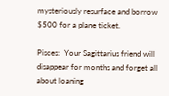mysteriously resurface and borrow $500 for a plane ticket.

Pisces:  Your Sagittarius friend will disappear for months and forget all about loaning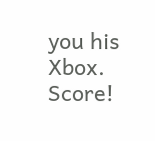you his Xbox.  Score!